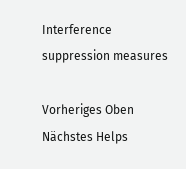Interference suppression measures

Vorheriges Oben Nächstes Helps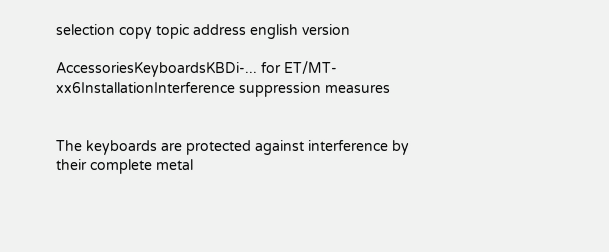selection copy topic address english version

AccessoriesKeyboardsKBDi-... for ET/MT-xx6InstallationInterference suppression measures


The keyboards are protected against interference by their complete metal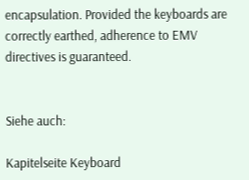encapsulation. Provided the keyboards are correctly earthed, adherence to EMV directives is guaranteed.


Siehe auch:

Kapitelseite Keyboard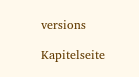versions

Kapitelseite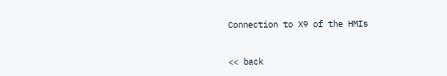Connection to X9 of the HMIs


<< back